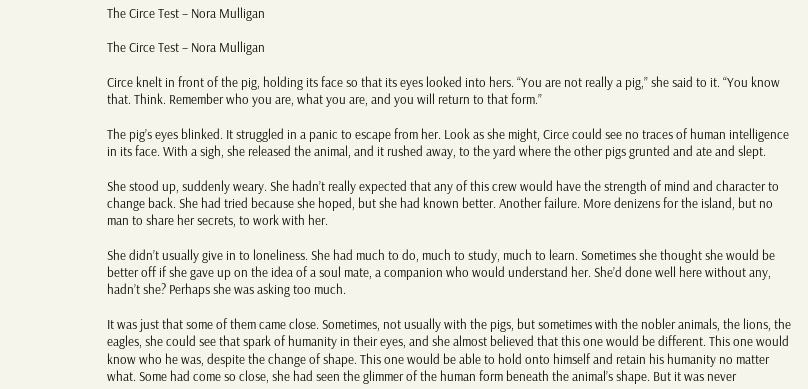The Circe Test – Nora Mulligan

The Circe Test – Nora Mulligan

Circe knelt in front of the pig, holding its face so that its eyes looked into hers. “You are not really a pig,” she said to it. “You know that. Think. Remember who you are, what you are, and you will return to that form.”

The pig’s eyes blinked. It struggled in a panic to escape from her. Look as she might, Circe could see no traces of human intelligence in its face. With a sigh, she released the animal, and it rushed away, to the yard where the other pigs grunted and ate and slept.

She stood up, suddenly weary. She hadn’t really expected that any of this crew would have the strength of mind and character to change back. She had tried because she hoped, but she had known better. Another failure. More denizens for the island, but no man to share her secrets, to work with her.

She didn’t usually give in to loneliness. She had much to do, much to study, much to learn. Sometimes she thought she would be better off if she gave up on the idea of a soul mate, a companion who would understand her. She’d done well here without any, hadn’t she? Perhaps she was asking too much.

It was just that some of them came close. Sometimes, not usually with the pigs, but sometimes with the nobler animals, the lions, the eagles, she could see that spark of humanity in their eyes, and she almost believed that this one would be different. This one would know who he was, despite the change of shape. This one would be able to hold onto himself and retain his humanity no matter what. Some had come so close, she had seen the glimmer of the human form beneath the animal’s shape. But it was never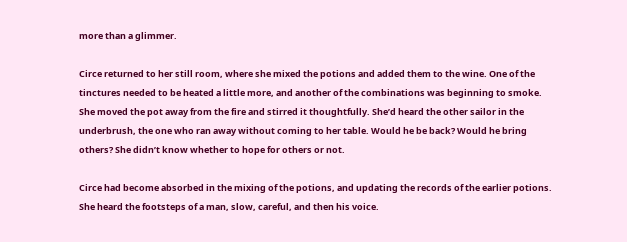more than a glimmer.

Circe returned to her still room, where she mixed the potions and added them to the wine. One of the tinctures needed to be heated a little more, and another of the combinations was beginning to smoke. She moved the pot away from the fire and stirred it thoughtfully. She’d heard the other sailor in the underbrush, the one who ran away without coming to her table. Would he be back? Would he bring others? She didn’t know whether to hope for others or not.

Circe had become absorbed in the mixing of the potions, and updating the records of the earlier potions. She heard the footsteps of a man, slow, careful, and then his voice.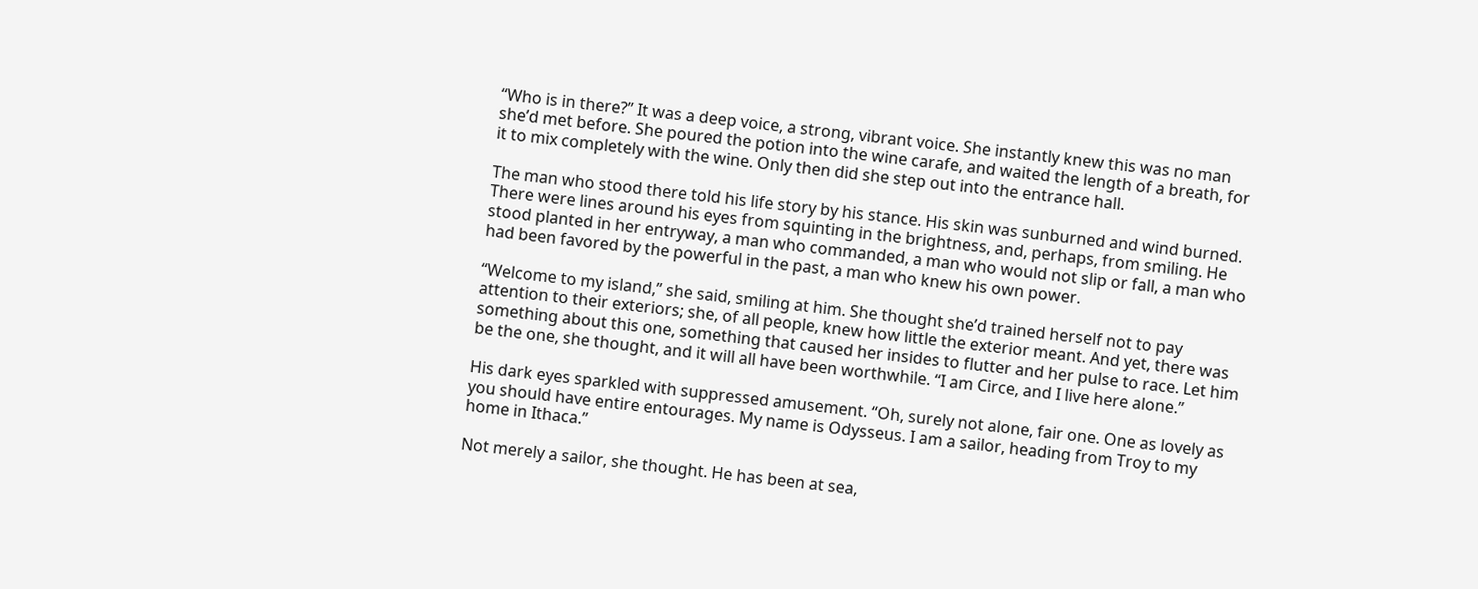“Who is in there?” It was a deep voice, a strong, vibrant voice. She instantly knew this was no man she’d met before. She poured the potion into the wine carafe, and waited the length of a breath, for it to mix completely with the wine. Only then did she step out into the entrance hall.

The man who stood there told his life story by his stance. His skin was sunburned and wind burned. There were lines around his eyes from squinting in the brightness, and, perhaps, from smiling. He stood planted in her entryway, a man who commanded, a man who would not slip or fall, a man who had been favored by the powerful in the past, a man who knew his own power.

“Welcome to my island,” she said, smiling at him. She thought she’d trained herself not to pay attention to their exteriors; she, of all people, knew how little the exterior meant. And yet, there was something about this one, something that caused her insides to flutter and her pulse to race. Let him be the one, she thought, and it will all have been worthwhile. “I am Circe, and I live here alone.”

His dark eyes sparkled with suppressed amusement. “Oh, surely not alone, fair one. One as lovely as you should have entire entourages. My name is Odysseus. I am a sailor, heading from Troy to my home in Ithaca.”

Not merely a sailor, she thought. He has been at sea,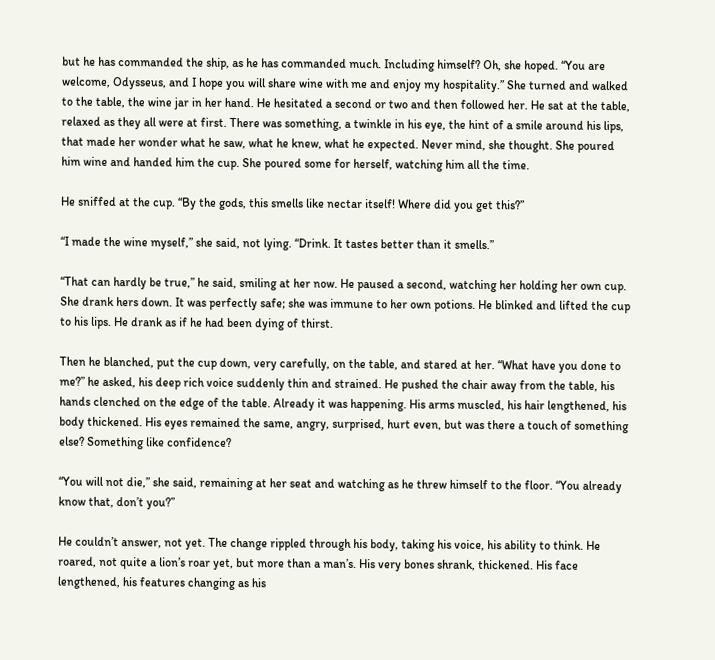but he has commanded the ship, as he has commanded much. Including himself? Oh, she hoped. “You are welcome, Odysseus, and I hope you will share wine with me and enjoy my hospitality.” She turned and walked to the table, the wine jar in her hand. He hesitated a second or two and then followed her. He sat at the table, relaxed as they all were at first. There was something, a twinkle in his eye, the hint of a smile around his lips, that made her wonder what he saw, what he knew, what he expected. Never mind, she thought. She poured him wine and handed him the cup. She poured some for herself, watching him all the time.

He sniffed at the cup. “By the gods, this smells like nectar itself! Where did you get this?”

“I made the wine myself,” she said, not lying. “Drink. It tastes better than it smells.”

“That can hardly be true,” he said, smiling at her now. He paused a second, watching her holding her own cup. She drank hers down. It was perfectly safe; she was immune to her own potions. He blinked and lifted the cup to his lips. He drank as if he had been dying of thirst.

Then he blanched, put the cup down, very carefully, on the table, and stared at her. “What have you done to me?” he asked, his deep rich voice suddenly thin and strained. He pushed the chair away from the table, his hands clenched on the edge of the table. Already it was happening. His arms muscled, his hair lengthened, his body thickened. His eyes remained the same, angry, surprised, hurt even, but was there a touch of something else? Something like confidence?

“You will not die,” she said, remaining at her seat and watching as he threw himself to the floor. “You already know that, don’t you?”

He couldn’t answer, not yet. The change rippled through his body, taking his voice, his ability to think. He roared, not quite a lion’s roar yet, but more than a man’s. His very bones shrank, thickened. His face lengthened, his features changing as his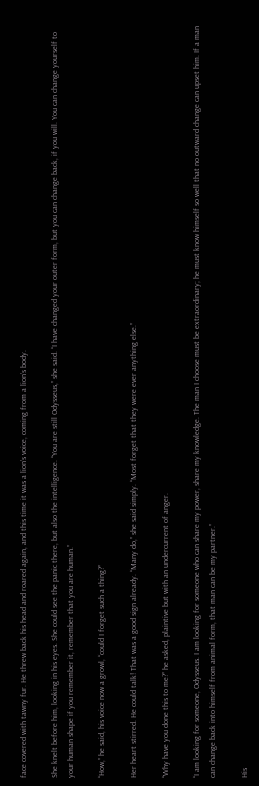face covered with tawny fur. He threw back his head and roared again, and this time it was a lion’s voice, coming from a lion’s body.

She knelt before him, looking in his eyes. She could see the panic there, but also the intelligence. “You are still Odysseus,” she said. “I have changed your outer form, but you can change back, if you will. You can change yourself to your human shape if you remember it, remember that you are human.”

“How,” he said, his voice now a growl, “could I forget such a thing?”

Her heart stirred. He could talk! That was a good sign already. “Many do,” she said simply. “Most forget that they were ever anything else.”

“Why have you done this to me?” he asked, plaintive but with an undercurrent of anger.

“I am looking for someone, Odysseus. I am looking for someone who can share my power, share my knowledge. The man I choose must be extraordinary; he must know himself so well that no outward change can upset him. If a man can change back into himself from animal form, that man can be my partner.”

His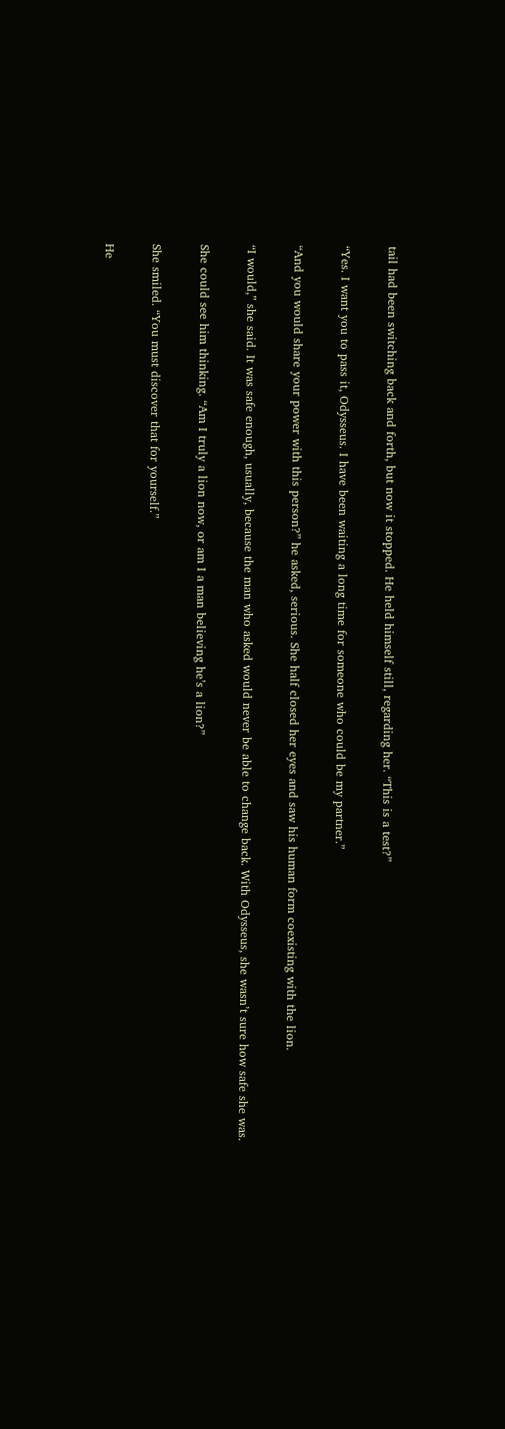tail had been switching back and forth, but now it stopped. He held himself still, regarding her. “This is a test?”

“Yes. I want you to pass it, Odysseus. I have been waiting a long time for someone who could be my partner.”

“And you would share your power with this person?” he asked, serious. She half closed her eyes and saw his human form coexisting with the lion.

“I would,” she said. It was safe enough, usually, because the man who asked would never be able to change back. With Odysseus, she wasn’t sure how safe she was.

She could see him thinking. “Am I truly a lion now, or am I a man believing he’s a lion?”

She smiled. “You must discover that for yourself.”

He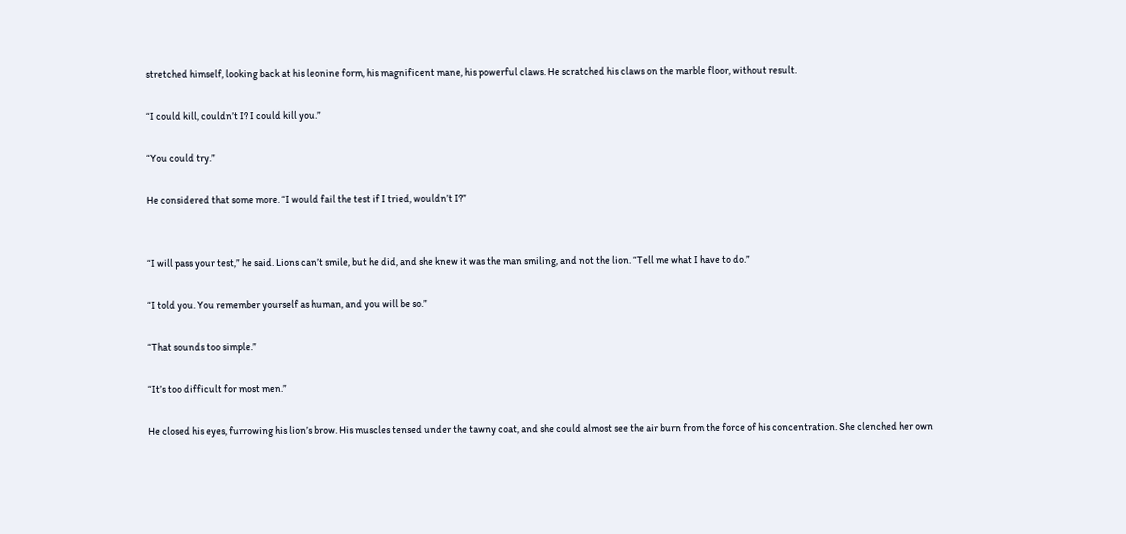stretched himself, looking back at his leonine form, his magnificent mane, his powerful claws. He scratched his claws on the marble floor, without result.

“I could kill, couldn’t I? I could kill you.”

“You could try.”

He considered that some more. “I would fail the test if I tried, wouldn’t I?”


“I will pass your test,” he said. Lions can’t smile, but he did, and she knew it was the man smiling, and not the lion. “Tell me what I have to do.”

“I told you. You remember yourself as human, and you will be so.”

“That sounds too simple.”

“It’s too difficult for most men.”

He closed his eyes, furrowing his lion’s brow. His muscles tensed under the tawny coat, and she could almost see the air burn from the force of his concentration. She clenched her own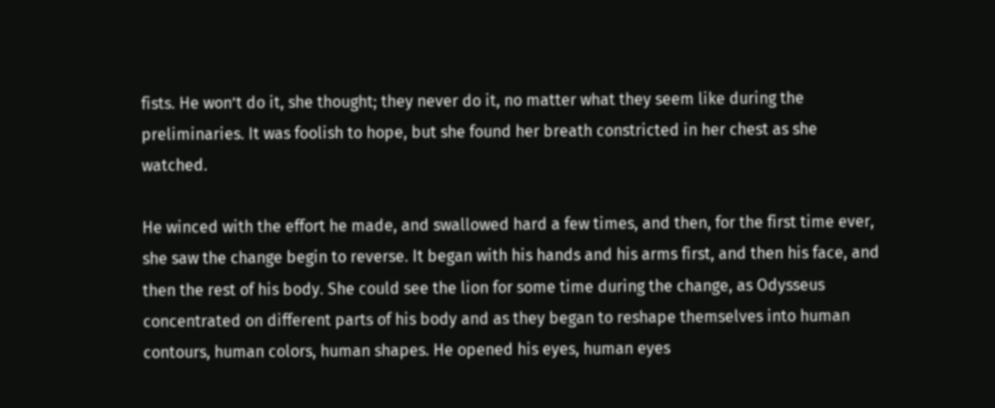fists. He won’t do it, she thought; they never do it, no matter what they seem like during the preliminaries. It was foolish to hope, but she found her breath constricted in her chest as she watched.

He winced with the effort he made, and swallowed hard a few times, and then, for the first time ever, she saw the change begin to reverse. It began with his hands and his arms first, and then his face, and then the rest of his body. She could see the lion for some time during the change, as Odysseus concentrated on different parts of his body and as they began to reshape themselves into human contours, human colors, human shapes. He opened his eyes, human eyes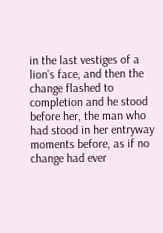in the last vestiges of a lion’s face, and then the change flashed to completion and he stood before her, the man who had stood in her entryway moments before, as if no change had ever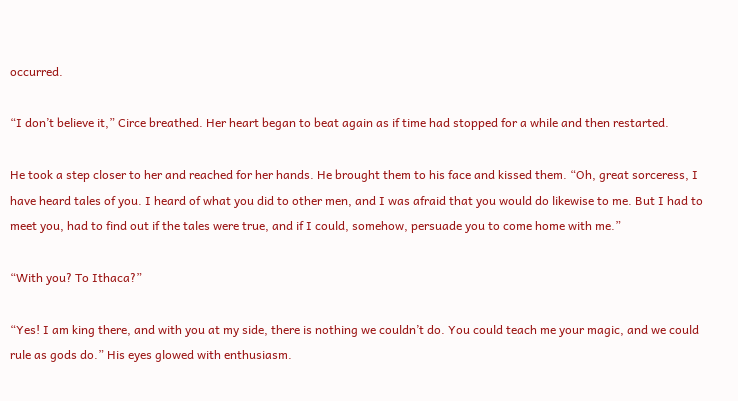occurred.

“I don’t believe it,” Circe breathed. Her heart began to beat again as if time had stopped for a while and then restarted.

He took a step closer to her and reached for her hands. He brought them to his face and kissed them. “Oh, great sorceress, I have heard tales of you. I heard of what you did to other men, and I was afraid that you would do likewise to me. But I had to meet you, had to find out if the tales were true, and if I could, somehow, persuade you to come home with me.”

“With you? To Ithaca?”

“Yes! I am king there, and with you at my side, there is nothing we couldn’t do. You could teach me your magic, and we could rule as gods do.” His eyes glowed with enthusiasm.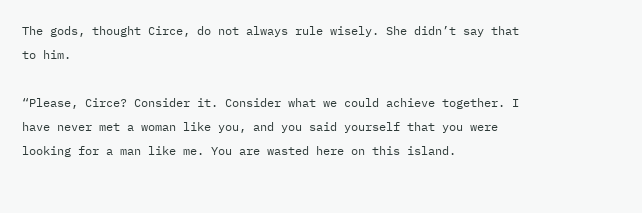The gods, thought Circe, do not always rule wisely. She didn’t say that to him.

“Please, Circe? Consider it. Consider what we could achieve together. I have never met a woman like you, and you said yourself that you were looking for a man like me. You are wasted here on this island.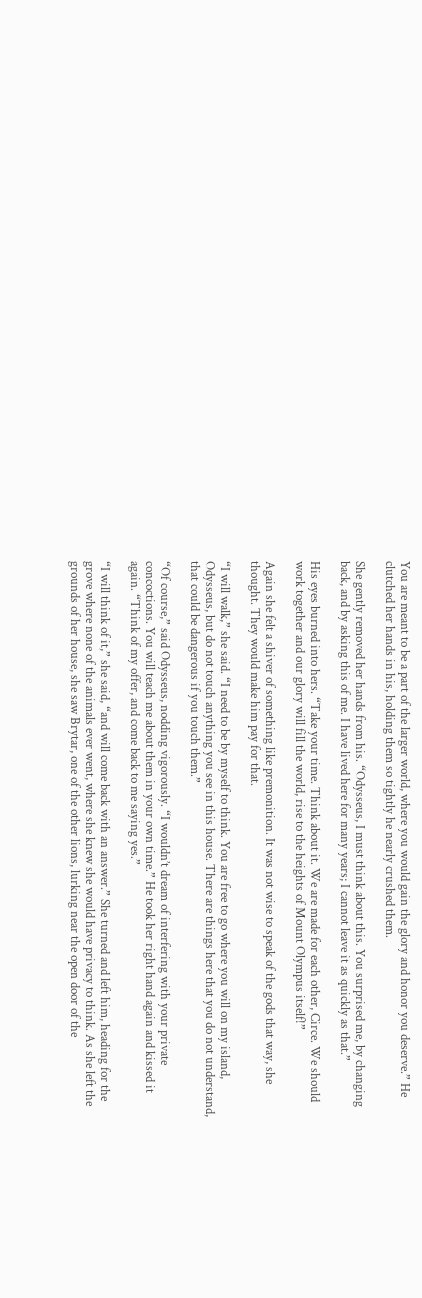You are meant to be a part of the larger world, where you would gain the glory and honor you deserve.” He clutched her hands in his, holding them so tightly he nearly crushed them.

She gently removed her hands from his. “Odysseus, I must think about this. You surprised me, by changing back, and by asking this of me. I have lived here for many years; I cannot leave it as quickly as that.”

His eyes burned into hers. “Take your time. Think about it. We are made for each other, Circe. We should work together and our glory will fill the world, rise to the heights of Mount Olympus itself!”

Again she felt a shiver of something like premonition. It was not wise to speak of the gods that way, she thought. They would make him pay for that.

“I will walk,” she said. “I need to be by myself to think. You are free to go where you will on my island, Odysseus, but do not touch anything you see in this house. There are things here that you do not understand, that could be dangerous if you touch them.”

“Of course,” said Odysseus, nodding vigorously. “I wouldn’t dream of interfering with your private concoctions. You will teach me about them in your own time.” He took her right hand again and kissed it again. “Think of my offer, and come back to me saying yes.”

“I will think of it,” she said, “and will come back with an answer.” She turned and left him, heading for the grove where none of the animals ever went, where she knew she would have privacy to think. As she left the grounds of her house, she saw Brytar, one of the other lions, lurking near the open door of the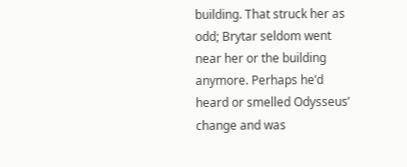building. That struck her as odd; Brytar seldom went near her or the building anymore. Perhaps he’d heard or smelled Odysseus’ change and was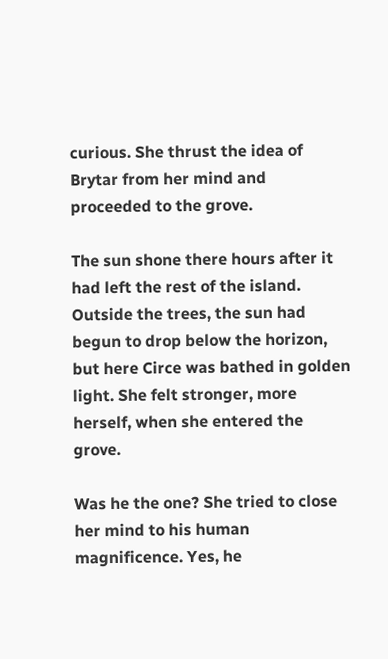curious. She thrust the idea of Brytar from her mind and proceeded to the grove.

The sun shone there hours after it had left the rest of the island. Outside the trees, the sun had begun to drop below the horizon, but here Circe was bathed in golden light. She felt stronger, more herself, when she entered the grove.

Was he the one? She tried to close her mind to his human magnificence. Yes, he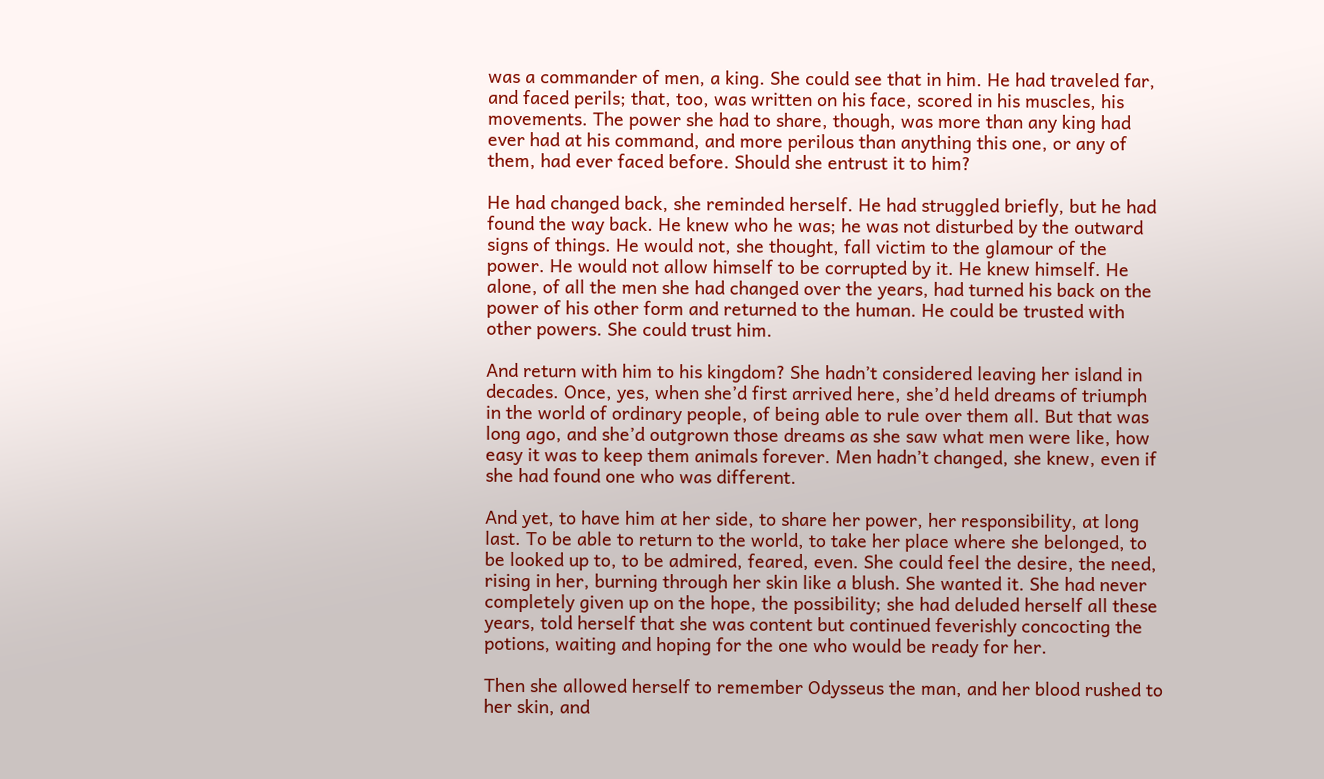was a commander of men, a king. She could see that in him. He had traveled far, and faced perils; that, too, was written on his face, scored in his muscles, his movements. The power she had to share, though, was more than any king had ever had at his command, and more perilous than anything this one, or any of them, had ever faced before. Should she entrust it to him?

He had changed back, she reminded herself. He had struggled briefly, but he had found the way back. He knew who he was; he was not disturbed by the outward signs of things. He would not, she thought, fall victim to the glamour of the power. He would not allow himself to be corrupted by it. He knew himself. He alone, of all the men she had changed over the years, had turned his back on the power of his other form and returned to the human. He could be trusted with other powers. She could trust him.

And return with him to his kingdom? She hadn’t considered leaving her island in decades. Once, yes, when she’d first arrived here, she’d held dreams of triumph in the world of ordinary people, of being able to rule over them all. But that was long ago, and she’d outgrown those dreams as she saw what men were like, how easy it was to keep them animals forever. Men hadn’t changed, she knew, even if she had found one who was different.

And yet, to have him at her side, to share her power, her responsibility, at long last. To be able to return to the world, to take her place where she belonged, to be looked up to, to be admired, feared, even. She could feel the desire, the need, rising in her, burning through her skin like a blush. She wanted it. She had never completely given up on the hope, the possibility; she had deluded herself all these years, told herself that she was content but continued feverishly concocting the potions, waiting and hoping for the one who would be ready for her.

Then she allowed herself to remember Odysseus the man, and her blood rushed to her skin, and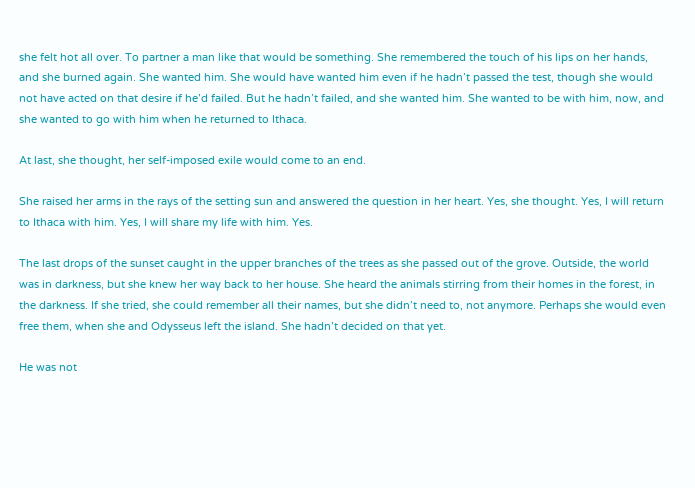she felt hot all over. To partner a man like that would be something. She remembered the touch of his lips on her hands, and she burned again. She wanted him. She would have wanted him even if he hadn’t passed the test, though she would not have acted on that desire if he’d failed. But he hadn’t failed, and she wanted him. She wanted to be with him, now, and she wanted to go with him when he returned to Ithaca.

At last, she thought, her self-imposed exile would come to an end.

She raised her arms in the rays of the setting sun and answered the question in her heart. Yes, she thought. Yes, I will return to Ithaca with him. Yes, I will share my life with him. Yes.

The last drops of the sunset caught in the upper branches of the trees as she passed out of the grove. Outside, the world was in darkness, but she knew her way back to her house. She heard the animals stirring from their homes in the forest, in the darkness. If she tried, she could remember all their names, but she didn’t need to, not anymore. Perhaps she would even free them, when she and Odysseus left the island. She hadn’t decided on that yet.

He was not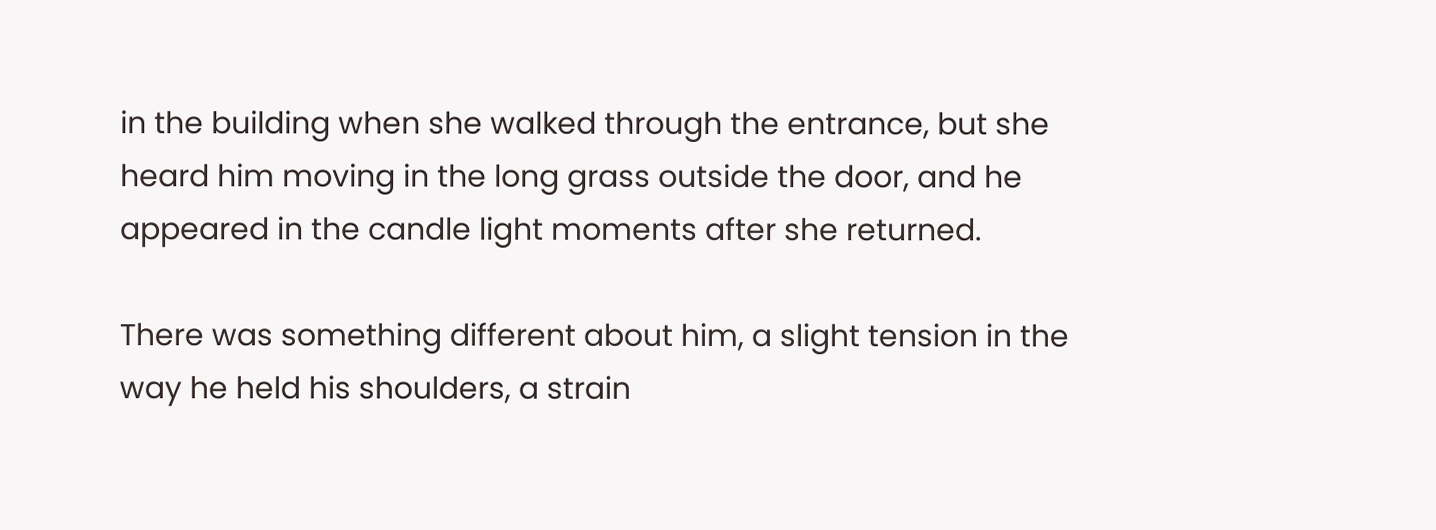in the building when she walked through the entrance, but she heard him moving in the long grass outside the door, and he appeared in the candle light moments after she returned.

There was something different about him, a slight tension in the way he held his shoulders, a strain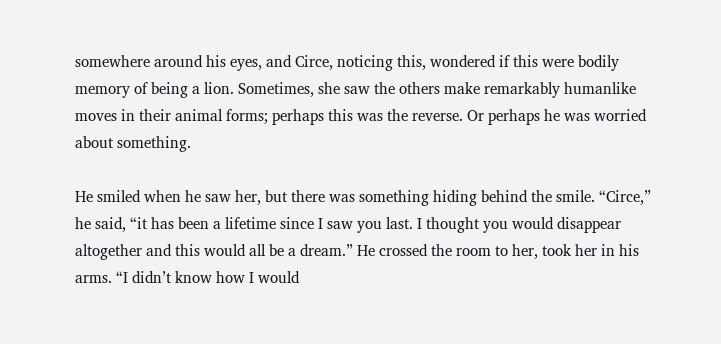somewhere around his eyes, and Circe, noticing this, wondered if this were bodily memory of being a lion. Sometimes, she saw the others make remarkably humanlike moves in their animal forms; perhaps this was the reverse. Or perhaps he was worried about something.

He smiled when he saw her, but there was something hiding behind the smile. “Circe,” he said, “it has been a lifetime since I saw you last. I thought you would disappear altogether and this would all be a dream.” He crossed the room to her, took her in his arms. “I didn’t know how I would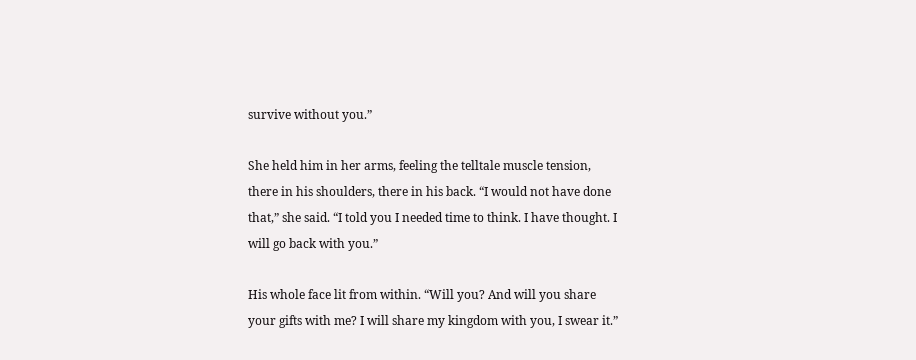survive without you.”

She held him in her arms, feeling the telltale muscle tension, there in his shoulders, there in his back. “I would not have done that,” she said. “I told you I needed time to think. I have thought. I will go back with you.”

His whole face lit from within. “Will you? And will you share your gifts with me? I will share my kingdom with you, I swear it.”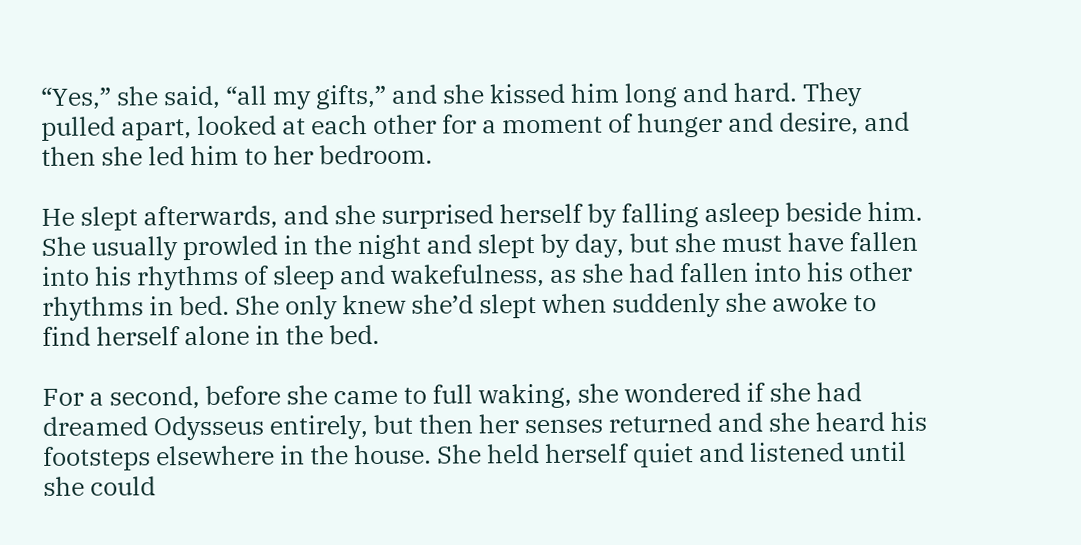“Yes,” she said, “all my gifts,” and she kissed him long and hard. They pulled apart, looked at each other for a moment of hunger and desire, and then she led him to her bedroom.

He slept afterwards, and she surprised herself by falling asleep beside him. She usually prowled in the night and slept by day, but she must have fallen into his rhythms of sleep and wakefulness, as she had fallen into his other rhythms in bed. She only knew she’d slept when suddenly she awoke to find herself alone in the bed.

For a second, before she came to full waking, she wondered if she had dreamed Odysseus entirely, but then her senses returned and she heard his footsteps elsewhere in the house. She held herself quiet and listened until she could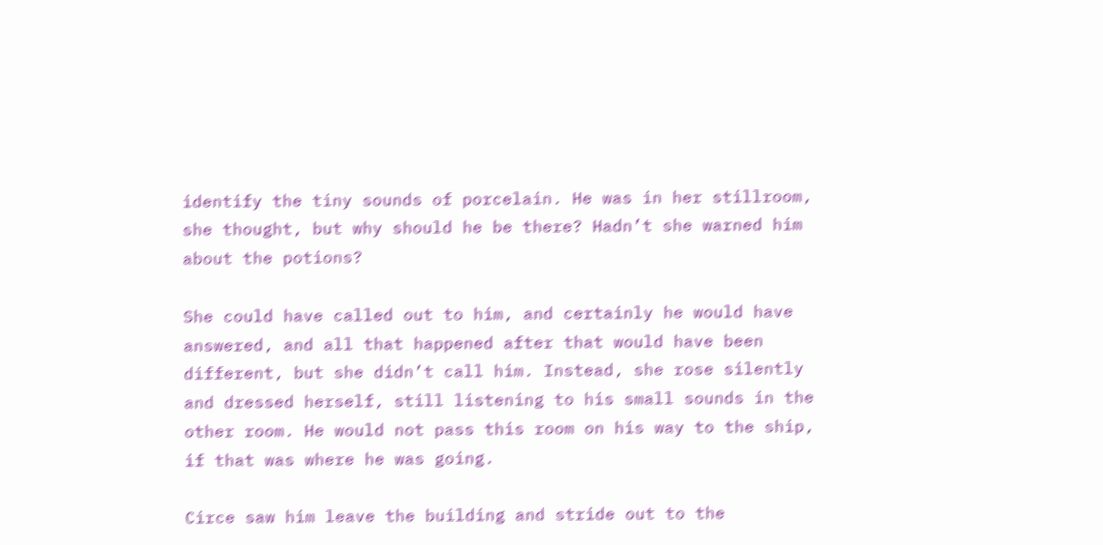identify the tiny sounds of porcelain. He was in her stillroom, she thought, but why should he be there? Hadn’t she warned him about the potions?

She could have called out to him, and certainly he would have answered, and all that happened after that would have been different, but she didn’t call him. Instead, she rose silently and dressed herself, still listening to his small sounds in the other room. He would not pass this room on his way to the ship, if that was where he was going.

Circe saw him leave the building and stride out to the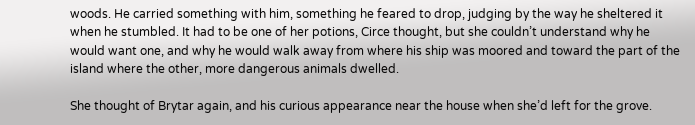woods. He carried something with him, something he feared to drop, judging by the way he sheltered it when he stumbled. It had to be one of her potions, Circe thought, but she couldn’t understand why he would want one, and why he would walk away from where his ship was moored and toward the part of the island where the other, more dangerous animals dwelled.

She thought of Brytar again, and his curious appearance near the house when she’d left for the grove.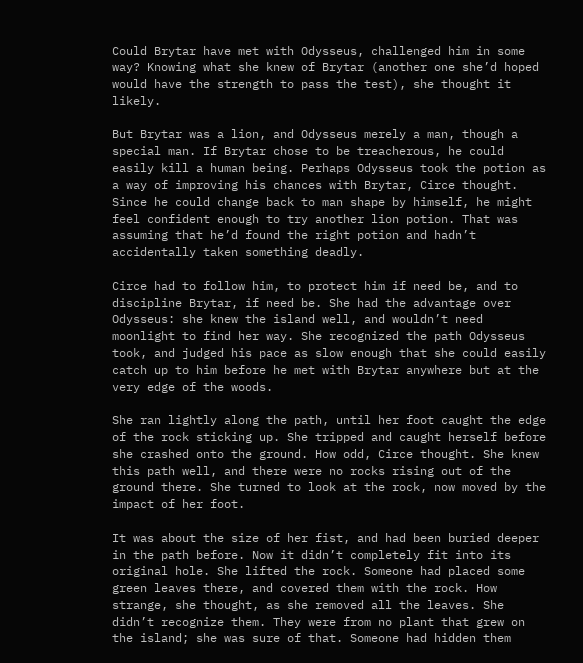Could Brytar have met with Odysseus, challenged him in some way? Knowing what she knew of Brytar (another one she’d hoped would have the strength to pass the test), she thought it likely.

But Brytar was a lion, and Odysseus merely a man, though a special man. If Brytar chose to be treacherous, he could easily kill a human being. Perhaps Odysseus took the potion as a way of improving his chances with Brytar, Circe thought. Since he could change back to man shape by himself, he might feel confident enough to try another lion potion. That was assuming that he’d found the right potion and hadn’t accidentally taken something deadly.

Circe had to follow him, to protect him if need be, and to discipline Brytar, if need be. She had the advantage over Odysseus: she knew the island well, and wouldn’t need moonlight to find her way. She recognized the path Odysseus took, and judged his pace as slow enough that she could easily catch up to him before he met with Brytar anywhere but at the very edge of the woods.

She ran lightly along the path, until her foot caught the edge of the rock sticking up. She tripped and caught herself before she crashed onto the ground. How odd, Circe thought. She knew this path well, and there were no rocks rising out of the ground there. She turned to look at the rock, now moved by the impact of her foot.

It was about the size of her fist, and had been buried deeper in the path before. Now it didn’t completely fit into its original hole. She lifted the rock. Someone had placed some green leaves there, and covered them with the rock. How strange, she thought, as she removed all the leaves. She didn’t recognize them. They were from no plant that grew on the island; she was sure of that. Someone had hidden them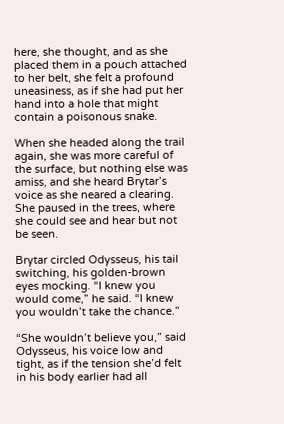here, she thought, and as she placed them in a pouch attached to her belt, she felt a profound uneasiness, as if she had put her hand into a hole that might contain a poisonous snake.

When she headed along the trail again, she was more careful of the surface, but nothing else was amiss, and she heard Brytar’s voice as she neared a clearing. She paused in the trees, where she could see and hear but not be seen.

Brytar circled Odysseus, his tail switching, his golden-brown eyes mocking. “I knew you would come,” he said. “I knew you wouldn’t take the chance.”

“She wouldn’t believe you,” said Odysseus, his voice low and tight, as if the tension she’d felt in his body earlier had all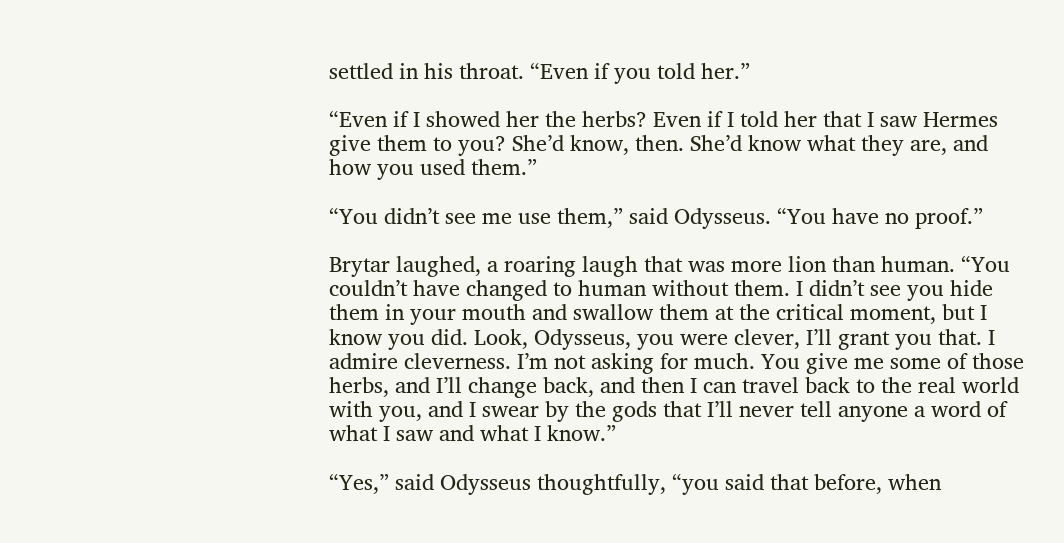settled in his throat. “Even if you told her.”

“Even if I showed her the herbs? Even if I told her that I saw Hermes give them to you? She’d know, then. She’d know what they are, and how you used them.”

“You didn’t see me use them,” said Odysseus. “You have no proof.”

Brytar laughed, a roaring laugh that was more lion than human. “You couldn’t have changed to human without them. I didn’t see you hide them in your mouth and swallow them at the critical moment, but I know you did. Look, Odysseus, you were clever, I’ll grant you that. I admire cleverness. I’m not asking for much. You give me some of those herbs, and I’ll change back, and then I can travel back to the real world with you, and I swear by the gods that I’ll never tell anyone a word of what I saw and what I know.”

“Yes,” said Odysseus thoughtfully, “you said that before, when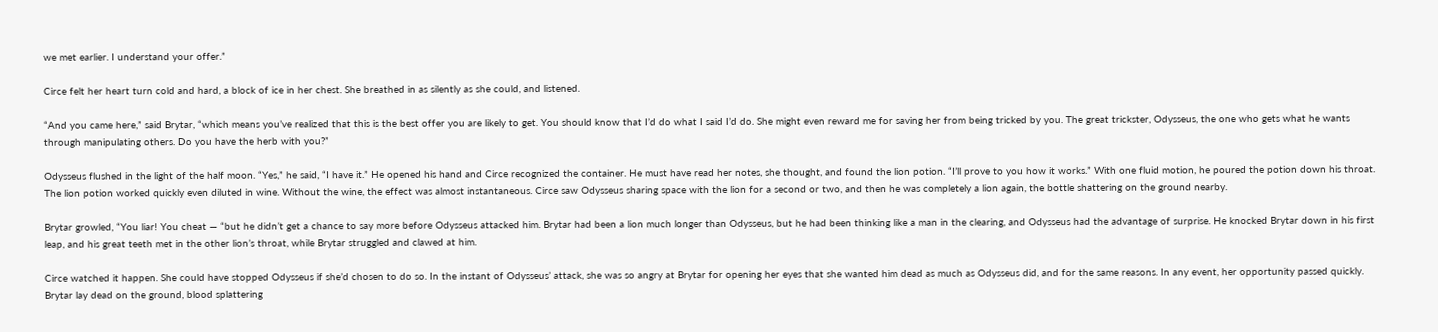we met earlier. I understand your offer.”

Circe felt her heart turn cold and hard, a block of ice in her chest. She breathed in as silently as she could, and listened.

“And you came here,” said Brytar, “which means you’ve realized that this is the best offer you are likely to get. You should know that I’d do what I said I’d do. She might even reward me for saving her from being tricked by you. The great trickster, Odysseus, the one who gets what he wants through manipulating others. Do you have the herb with you?”

Odysseus flushed in the light of the half moon. “Yes,” he said, “I have it.” He opened his hand and Circe recognized the container. He must have read her notes, she thought, and found the lion potion. “I’ll prove to you how it works.” With one fluid motion, he poured the potion down his throat. The lion potion worked quickly even diluted in wine. Without the wine, the effect was almost instantaneous. Circe saw Odysseus sharing space with the lion for a second or two, and then he was completely a lion again, the bottle shattering on the ground nearby.

Brytar growled, “You liar! You cheat — “but he didn’t get a chance to say more before Odysseus attacked him. Brytar had been a lion much longer than Odysseus, but he had been thinking like a man in the clearing, and Odysseus had the advantage of surprise. He knocked Brytar down in his first leap, and his great teeth met in the other lion’s throat, while Brytar struggled and clawed at him.

Circe watched it happen. She could have stopped Odysseus if she’d chosen to do so. In the instant of Odysseus’ attack, she was so angry at Brytar for opening her eyes that she wanted him dead as much as Odysseus did, and for the same reasons. In any event, her opportunity passed quickly. Brytar lay dead on the ground, blood splattering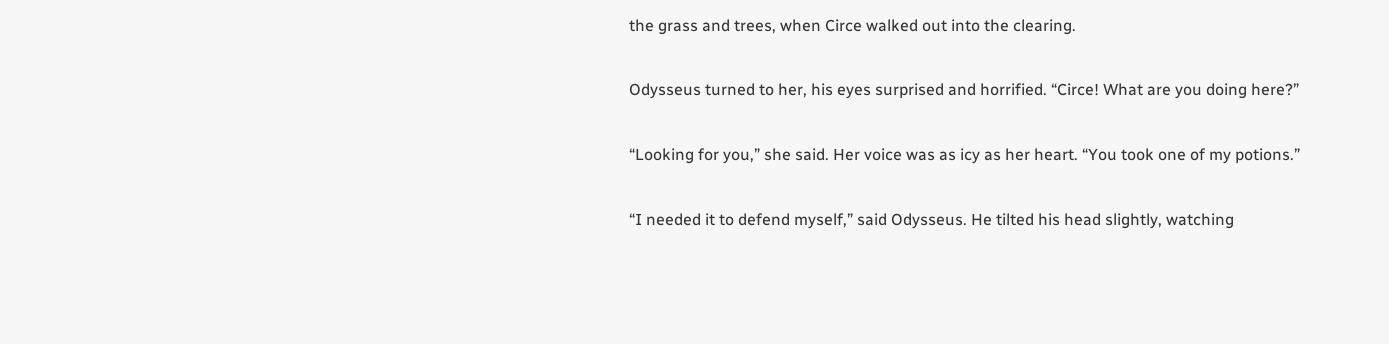the grass and trees, when Circe walked out into the clearing.

Odysseus turned to her, his eyes surprised and horrified. “Circe! What are you doing here?”

“Looking for you,” she said. Her voice was as icy as her heart. “You took one of my potions.”

“I needed it to defend myself,” said Odysseus. He tilted his head slightly, watching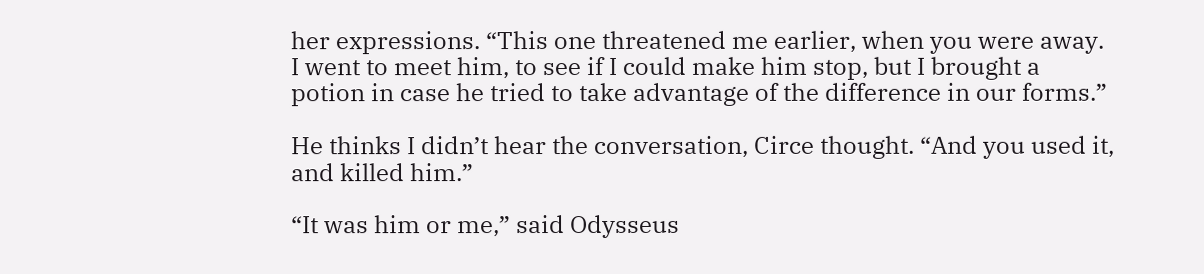her expressions. “This one threatened me earlier, when you were away. I went to meet him, to see if I could make him stop, but I brought a potion in case he tried to take advantage of the difference in our forms.”

He thinks I didn’t hear the conversation, Circe thought. “And you used it, and killed him.”

“It was him or me,” said Odysseus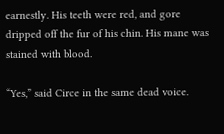earnestly. His teeth were red, and gore dripped off the fur of his chin. His mane was stained with blood.

“Yes,” said Circe in the same dead voice.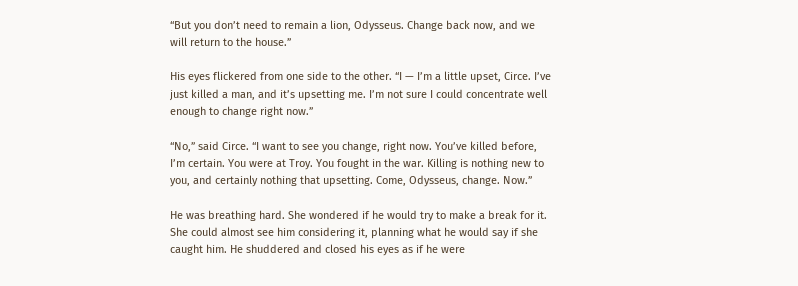“But you don’t need to remain a lion, Odysseus. Change back now, and we will return to the house.”

His eyes flickered from one side to the other. “I — I’m a little upset, Circe. I’ve just killed a man, and it’s upsetting me. I’m not sure I could concentrate well enough to change right now.”

“No,” said Circe. “I want to see you change, right now. You’ve killed before, I’m certain. You were at Troy. You fought in the war. Killing is nothing new to you, and certainly nothing that upsetting. Come, Odysseus, change. Now.”

He was breathing hard. She wondered if he would try to make a break for it. She could almost see him considering it, planning what he would say if she caught him. He shuddered and closed his eyes as if he were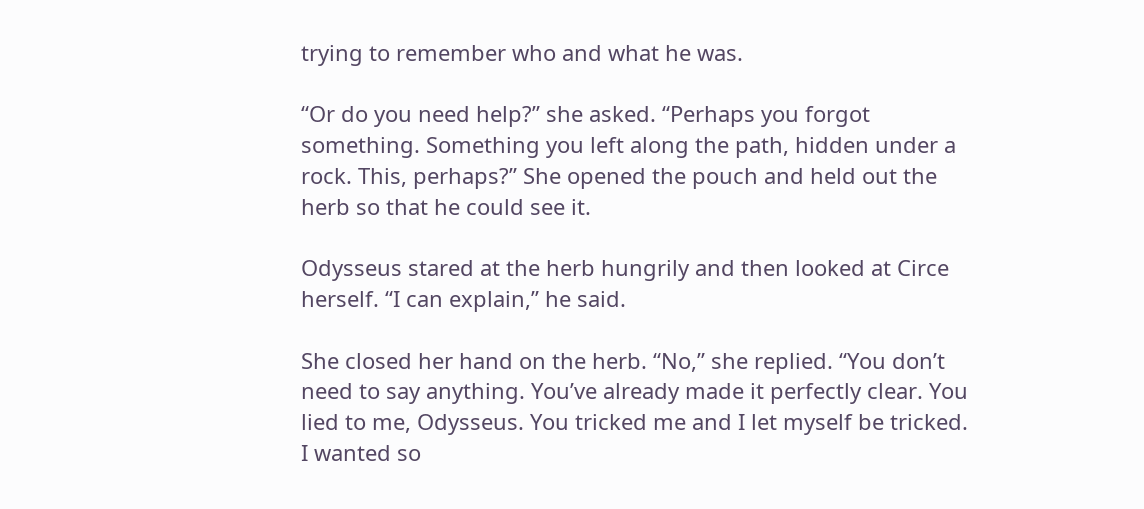trying to remember who and what he was.

“Or do you need help?” she asked. “Perhaps you forgot something. Something you left along the path, hidden under a rock. This, perhaps?” She opened the pouch and held out the herb so that he could see it.

Odysseus stared at the herb hungrily and then looked at Circe herself. “I can explain,” he said.

She closed her hand on the herb. “No,” she replied. “You don’t need to say anything. You’ve already made it perfectly clear. You lied to me, Odysseus. You tricked me and I let myself be tricked. I wanted so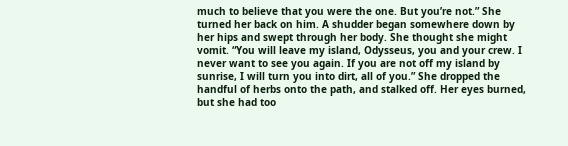much to believe that you were the one. But you’re not.” She turned her back on him. A shudder began somewhere down by her hips and swept through her body. She thought she might vomit. “You will leave my island, Odysseus, you and your crew. I never want to see you again. If you are not off my island by sunrise, I will turn you into dirt, all of you.” She dropped the handful of herbs onto the path, and stalked off. Her eyes burned, but she had too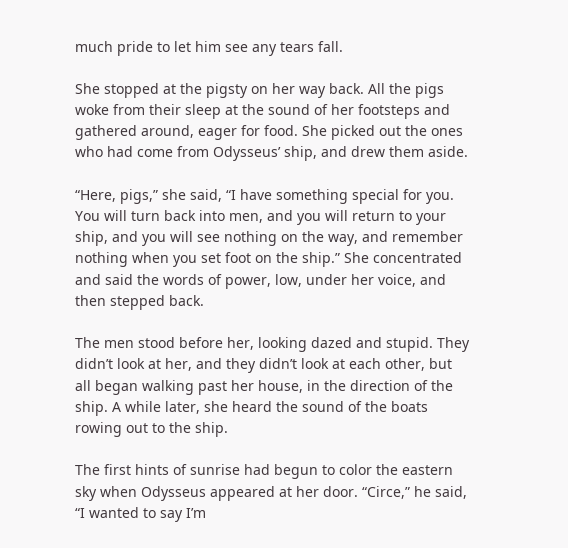much pride to let him see any tears fall.

She stopped at the pigsty on her way back. All the pigs woke from their sleep at the sound of her footsteps and gathered around, eager for food. She picked out the ones who had come from Odysseus’ ship, and drew them aside.

“Here, pigs,” she said, “I have something special for you. You will turn back into men, and you will return to your ship, and you will see nothing on the way, and remember nothing when you set foot on the ship.” She concentrated and said the words of power, low, under her voice, and then stepped back.

The men stood before her, looking dazed and stupid. They didn’t look at her, and they didn’t look at each other, but all began walking past her house, in the direction of the ship. A while later, she heard the sound of the boats rowing out to the ship.

The first hints of sunrise had begun to color the eastern sky when Odysseus appeared at her door. “Circe,” he said, “I wanted to say I’m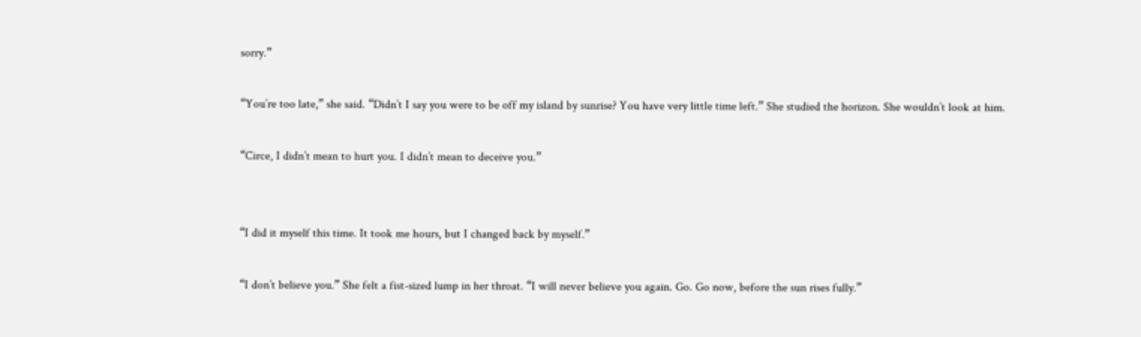sorry.”

“You’re too late,” she said. “Didn’t I say you were to be off my island by sunrise? You have very little time left.” She studied the horizon. She wouldn’t look at him.

“Circe, I didn’t mean to hurt you. I didn’t mean to deceive you.”


“I did it myself this time. It took me hours, but I changed back by myself.”

“I don’t believe you.” She felt a fist-sized lump in her throat. “I will never believe you again. Go. Go now, before the sun rises fully.”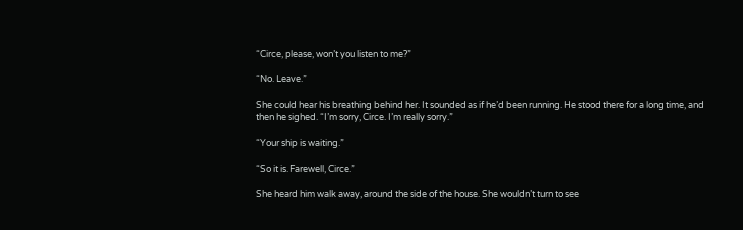“Circe, please, won’t you listen to me?”

“No. Leave.”

She could hear his breathing behind her. It sounded as if he’d been running. He stood there for a long time, and then he sighed. “I’m sorry, Circe. I’m really sorry.”

“Your ship is waiting.”

“So it is. Farewell, Circe.”

She heard him walk away, around the side of the house. She wouldn’t turn to see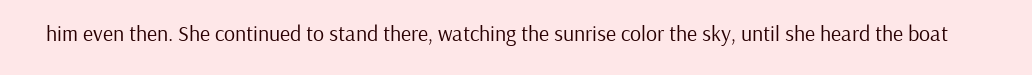him even then. She continued to stand there, watching the sunrise color the sky, until she heard the boat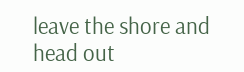leave the shore and head out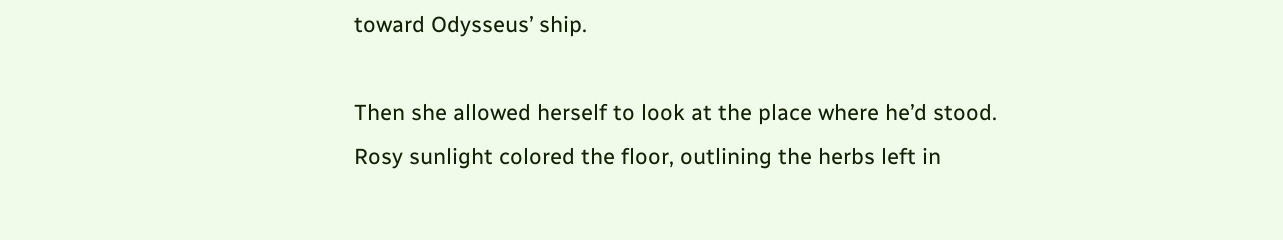toward Odysseus’ ship.

Then she allowed herself to look at the place where he’d stood. Rosy sunlight colored the floor, outlining the herbs left in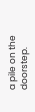a pile on the doorstep.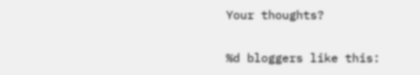Your thoughts?

%d bloggers like this: